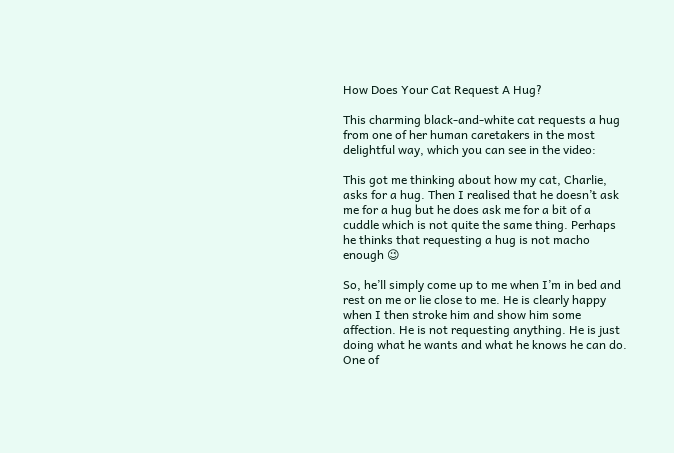How Does Your Cat Request A Hug?

This charming black-and-white cat requests a hug from one of her human caretakers in the most delightful way, which you can see in the video:

This got me thinking about how my cat, Charlie, asks for a hug. Then I realised that he doesn’t ask me for a hug but he does ask me for a bit of a cuddle which is not quite the same thing. Perhaps he thinks that requesting a hug is not macho enough 😉

So, he’ll simply come up to me when I’m in bed and rest on me or lie close to me. He is clearly happy when I then stroke him and show him some affection. He is not requesting anything. He is just doing what he wants and what he knows he can do. One of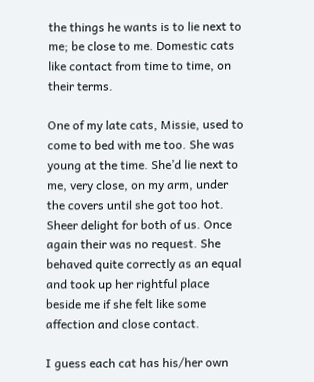the things he wants is to lie next to me; be close to me. Domestic cats like contact from time to time, on their terms.

One of my late cats, Missie, used to come to bed with me too. She was young at the time. She’d lie next to me, very close, on my arm, under the covers until she got too hot. Sheer delight for both of us. Once again their was no request. She behaved quite correctly as an equal and took up her rightful place beside me if she felt like some affection and close contact.

I guess each cat has his/her own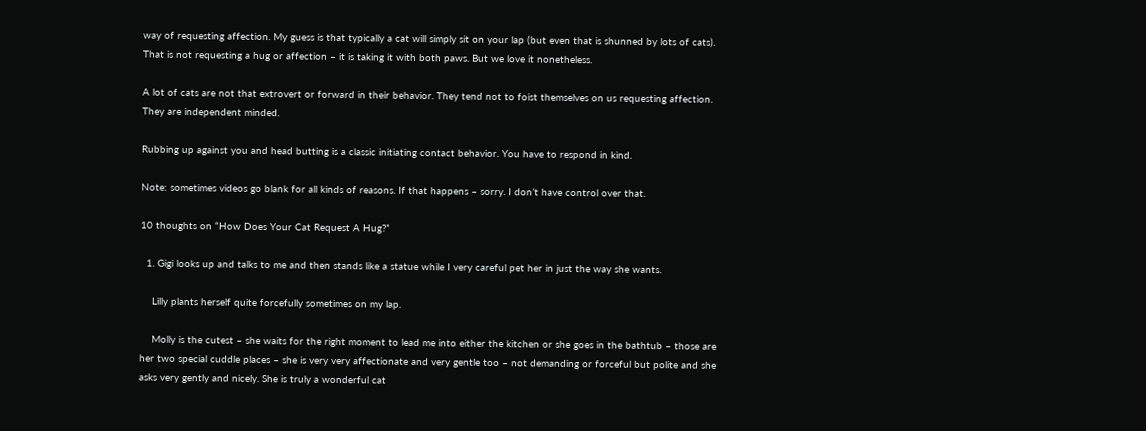way of requesting affection. My guess is that typically a cat will simply sit on your lap (but even that is shunned by lots of cats). That is not requesting a hug or affection – it is taking it with both paws. But we love it nonetheless.

A lot of cats are not that extrovert or forward in their behavior. They tend not to foist themselves on us requesting affection. They are independent minded.

Rubbing up against you and head butting is a classic initiating contact behavior. You have to respond in kind.

Note: sometimes videos go blank for all kinds of reasons. If that happens – sorry. I don’t have control over that.

10 thoughts on “How Does Your Cat Request A Hug?”

  1. Gigi looks up and talks to me and then stands like a statue while I very careful pet her in just the way she wants.

    Lilly plants herself quite forcefully sometimes on my lap.

    Molly is the cutest – she waits for the right moment to lead me into either the kitchen or she goes in the bathtub – those are her two special cuddle places – she is very very affectionate and very gentle too – not demanding or forceful but polite and she asks very gently and nicely. She is truly a wonderful cat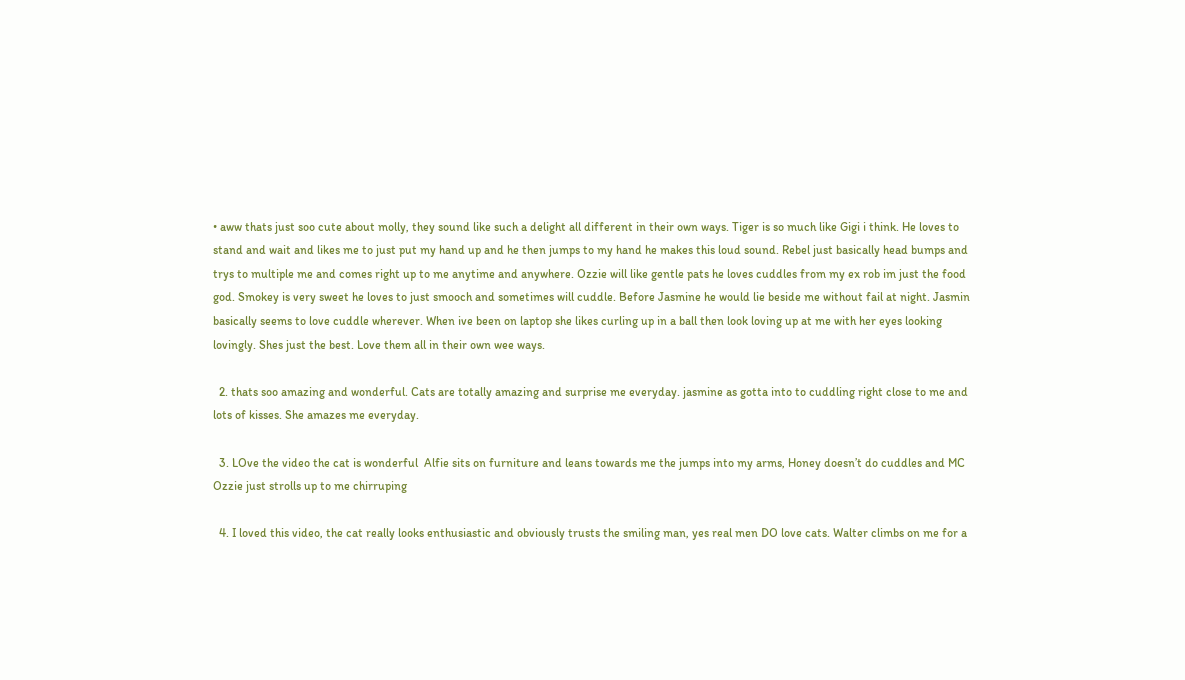• aww thats just soo cute about molly, they sound like such a delight all different in their own ways. Tiger is so much like Gigi i think. He loves to stand and wait and likes me to just put my hand up and he then jumps to my hand he makes this loud sound. Rebel just basically head bumps and trys to multiple me and comes right up to me anytime and anywhere. Ozzie will like gentle pats he loves cuddles from my ex rob im just the food god. Smokey is very sweet he loves to just smooch and sometimes will cuddle. Before Jasmine he would lie beside me without fail at night. Jasmin basically seems to love cuddle wherever. When ive been on laptop she likes curling up in a ball then look loving up at me with her eyes looking lovingly. Shes just the best. Love them all in their own wee ways.

  2. thats soo amazing and wonderful. Cats are totally amazing and surprise me everyday. jasmine as gotta into to cuddling right close to me and lots of kisses. She amazes me everyday.

  3. LOve the video the cat is wonderful  Alfie sits on furniture and leans towards me the jumps into my arms, Honey doesn’t do cuddles and MC Ozzie just strolls up to me chirruping

  4. I loved this video, the cat really looks enthusiastic and obviously trusts the smiling man, yes real men DO love cats. Walter climbs on me for a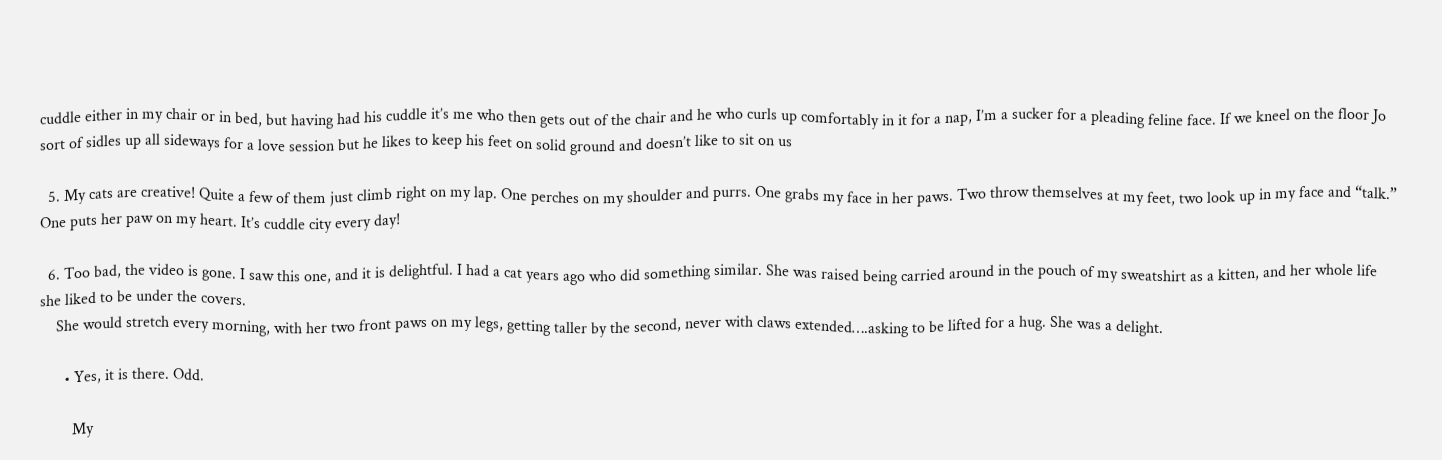cuddle either in my chair or in bed, but having had his cuddle it’s me who then gets out of the chair and he who curls up comfortably in it for a nap, I’m a sucker for a pleading feline face. If we kneel on the floor Jo sort of sidles up all sideways for a love session but he likes to keep his feet on solid ground and doesn’t like to sit on us

  5. My cats are creative! Quite a few of them just climb right on my lap. One perches on my shoulder and purrs. One grabs my face in her paws. Two throw themselves at my feet, two look up in my face and “talk.” One puts her paw on my heart. It’s cuddle city every day!

  6. Too bad, the video is gone. I saw this one, and it is delightful. I had a cat years ago who did something similar. She was raised being carried around in the pouch of my sweatshirt as a kitten, and her whole life she liked to be under the covers.
    She would stretch every morning, with her two front paws on my legs, getting taller by the second, never with claws extended….asking to be lifted for a hug. She was a delight.

      • Yes, it is there. Odd.

        My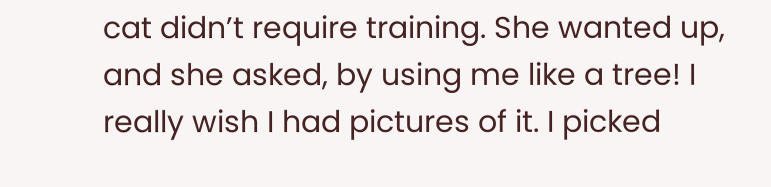cat didn’t require training. She wanted up, and she asked, by using me like a tree! I really wish I had pictures of it. I picked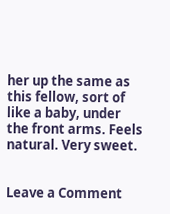her up the same as this fellow, sort of like a baby, under the front arms. Feels natural. Very sweet.


Leave a Comment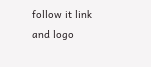follow it link and logo